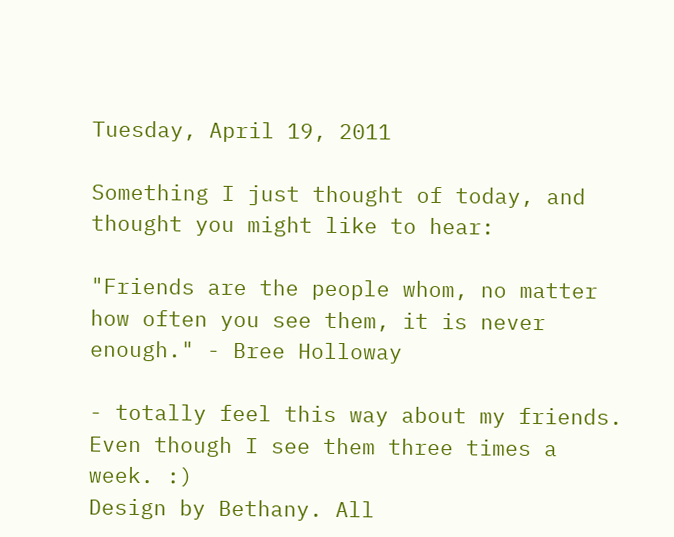Tuesday, April 19, 2011

Something I just thought of today, and thought you might like to hear:

"Friends are the people whom, no matter how often you see them, it is never enough." - Bree Holloway

- totally feel this way about my friends. Even though I see them three times a week. :)
Design by Bethany. All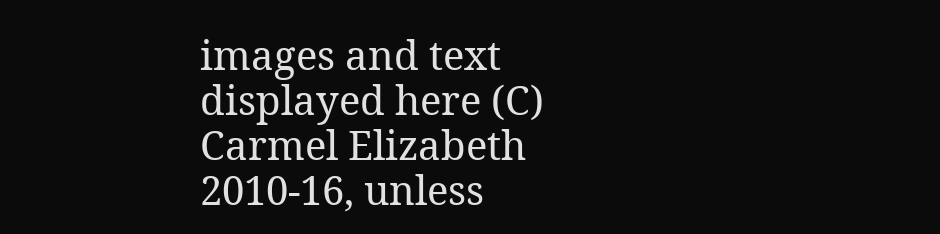images and text displayed here (C) Carmel Elizabeth 2010-16, unless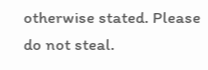otherwise stated. Please do not steal.